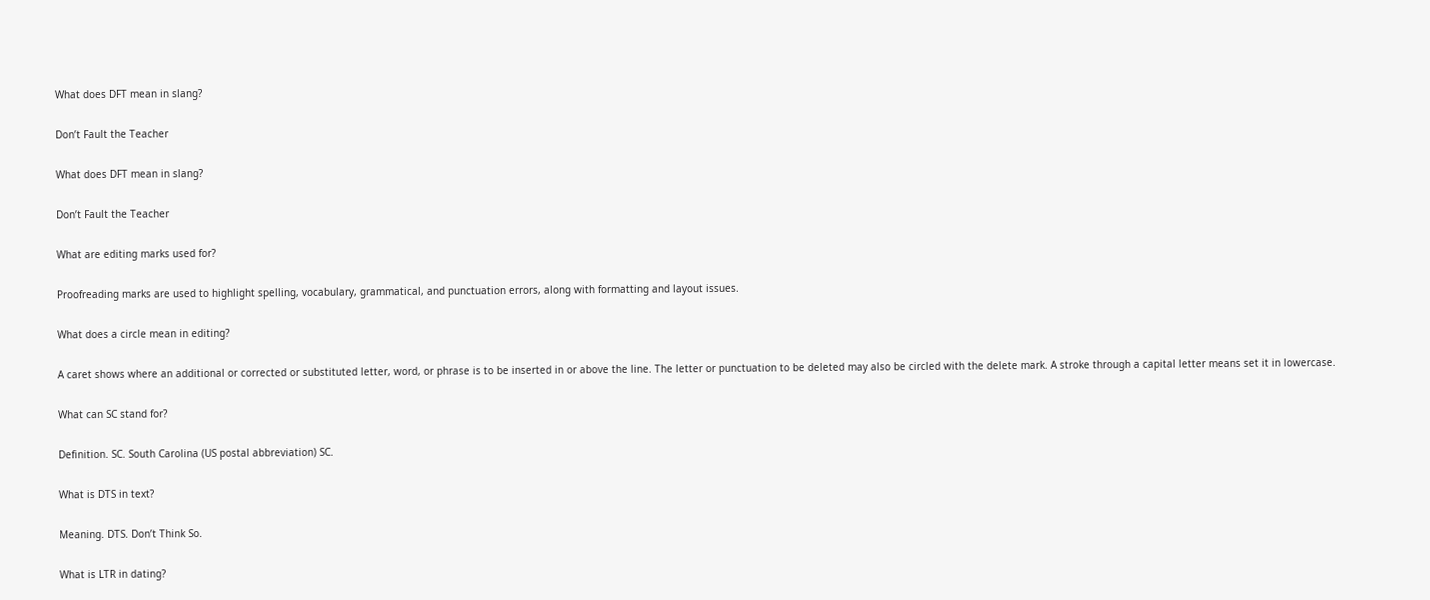What does DFT mean in slang?

Don’t Fault the Teacher

What does DFT mean in slang?

Don’t Fault the Teacher

What are editing marks used for?

Proofreading marks are used to highlight spelling, vocabulary, grammatical, and punctuation errors, along with formatting and layout issues.

What does a circle mean in editing?

A caret shows where an additional or corrected or substituted letter, word, or phrase is to be inserted in or above the line. The letter or punctuation to be deleted may also be circled with the delete mark. A stroke through a capital letter means set it in lowercase.

What can SC stand for?

Definition. SC. South Carolina (US postal abbreviation) SC.

What is DTS in text?

Meaning. DTS. Don’t Think So.

What is LTR in dating?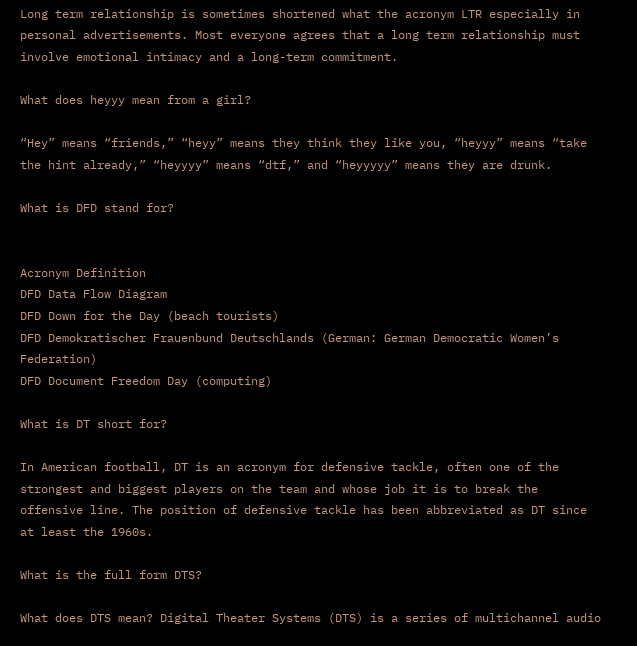Long term relationship is sometimes shortened what the acronym LTR especially in personal advertisements. Most everyone agrees that a long term relationship must involve emotional intimacy and a long-term commitment.

What does heyyy mean from a girl?

“Hey” means “friends,” “heyy” means they think they like you, “heyyy” means “take the hint already,” “heyyyy” means “dtf,” and “heyyyyy” means they are drunk.

What is DFD stand for?


Acronym Definition
DFD Data Flow Diagram
DFD Down for the Day (beach tourists)
DFD Demokratischer Frauenbund Deutschlands (German: German Democratic Women’s Federation)
DFD Document Freedom Day (computing)

What is DT short for?

In American football, DT is an acronym for defensive tackle, often one of the strongest and biggest players on the team and whose job it is to break the offensive line. The position of defensive tackle has been abbreviated as DT since at least the 1960s.

What is the full form DTS?

What does DTS mean? Digital Theater Systems (DTS) is a series of multichannel audio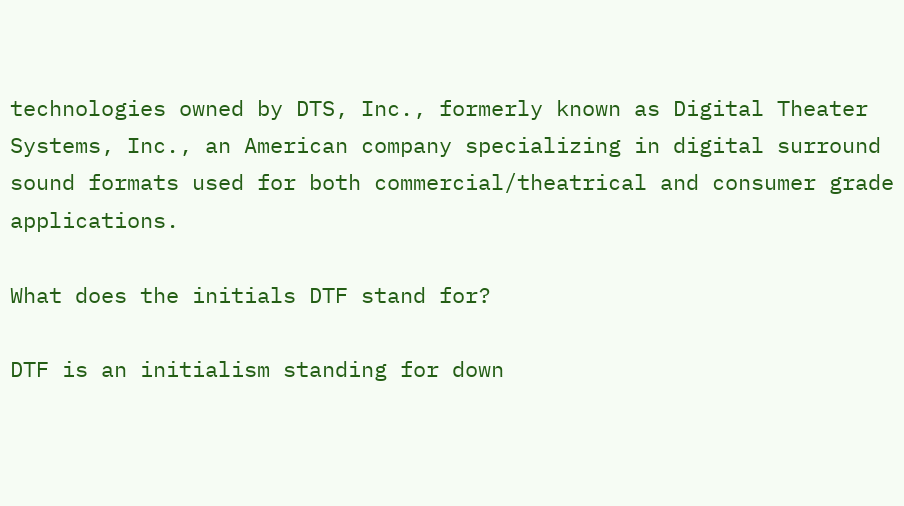technologies owned by DTS, Inc., formerly known as Digital Theater Systems, Inc., an American company specializing in digital surround sound formats used for both commercial/theatrical and consumer grade applications.

What does the initials DTF stand for?

DTF is an initialism standing for down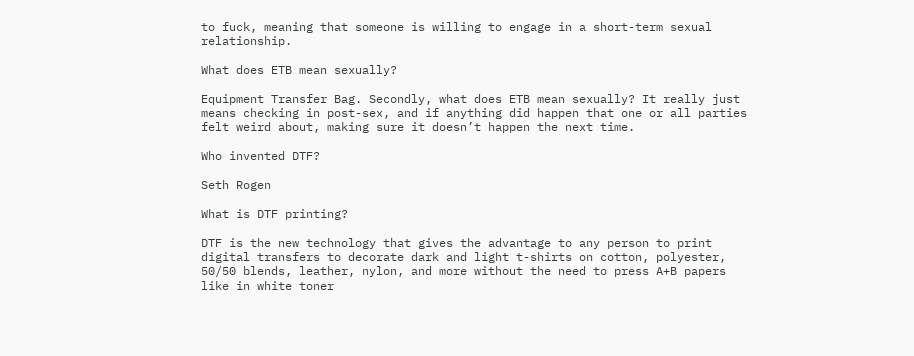to fuck, meaning that someone is willing to engage in a short-term sexual relationship.

What does ETB mean sexually?

Equipment Transfer Bag. Secondly, what does ETB mean sexually? It really just means checking in post-sex, and if anything did happen that one or all parties felt weird about, making sure it doesn’t happen the next time.

Who invented DTF?

Seth Rogen

What is DTF printing?

DTF is the new technology that gives the advantage to any person to print digital transfers to decorate dark and light t-shirts on cotton, polyester, 50/50 blends, leather, nylon, and more without the need to press A+B papers like in white toner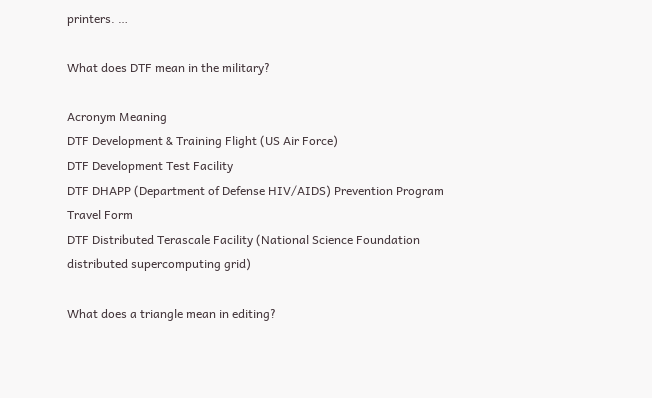printers. …

What does DTF mean in the military?

Acronym Meaning
DTF Development & Training Flight (US Air Force)
DTF Development Test Facility
DTF DHAPP (Department of Defense HIV/AIDS) Prevention Program Travel Form
DTF Distributed Terascale Facility (National Science Foundation distributed supercomputing grid)

What does a triangle mean in editing?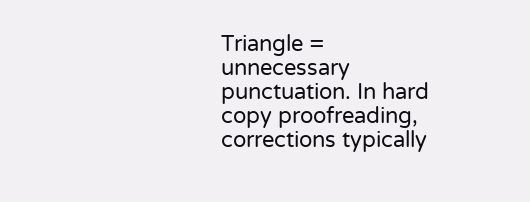Triangle = unnecessary punctuation. In hard copy proofreading, corrections typically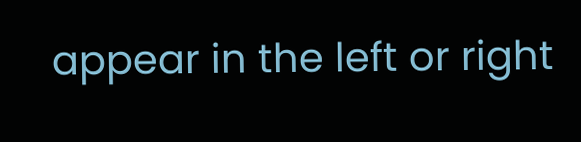appear in the left or right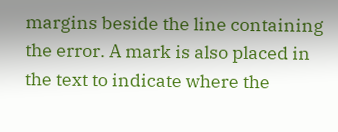margins beside the line containing the error. A mark is also placed in the text to indicate where the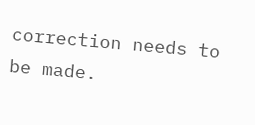correction needs to be made.